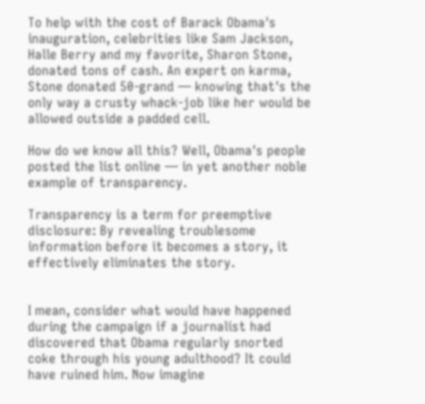To help with the cost of Barack Obama's inauguration, celebrities like Sam Jackson, Halle Berry and my favorite, Sharon Stone, donated tons of cash. An expert on karma, Stone donated 50-grand — knowing that's the only way a crusty whack-job like her would be allowed outside a padded cell.

How do we know all this? Well, Obama's people posted the list online — in yet another noble example of transparency.

Transparency is a term for preemptive disclosure: By revealing troublesome information before it becomes a story, it effectively eliminates the story.


I mean, consider what would have happened during the campaign if a journalist had discovered that Obama regularly snorted coke through his young adulthood? It could have ruined him. Now imagine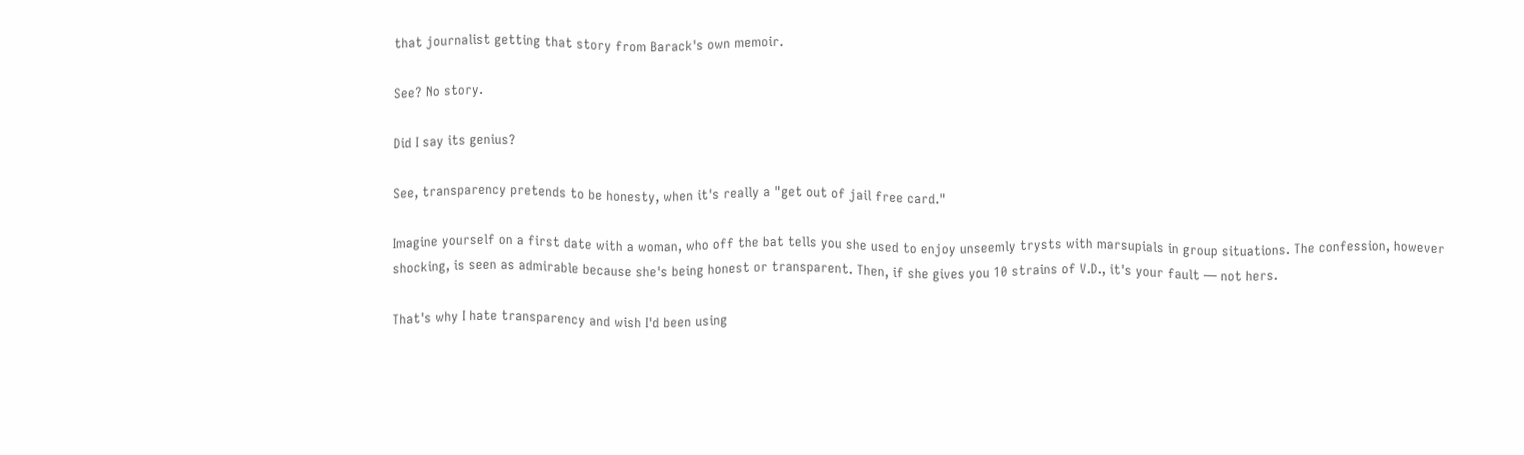that journalist getting that story from Barack's own memoir.

See? No story.

Did I say its genius?

See, transparency pretends to be honesty, when it's really a "get out of jail free card."

Imagine yourself on a first date with a woman, who off the bat tells you she used to enjoy unseemly trysts with marsupials in group situations. The confession, however shocking, is seen as admirable because she's being honest or transparent. Then, if she gives you 10 strains of V.D., it's your fault — not hers.

That's why I hate transparency and wish I'd been using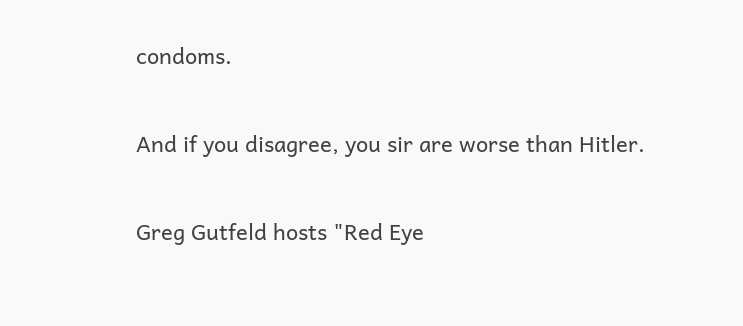condoms.

And if you disagree, you sir are worse than Hitler.

Greg Gutfeld hosts "Red Eye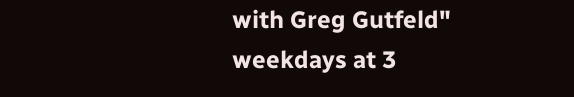with Greg Gutfeld" weekdays at 3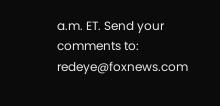a.m. ET. Send your comments to: redeye@foxnews.com